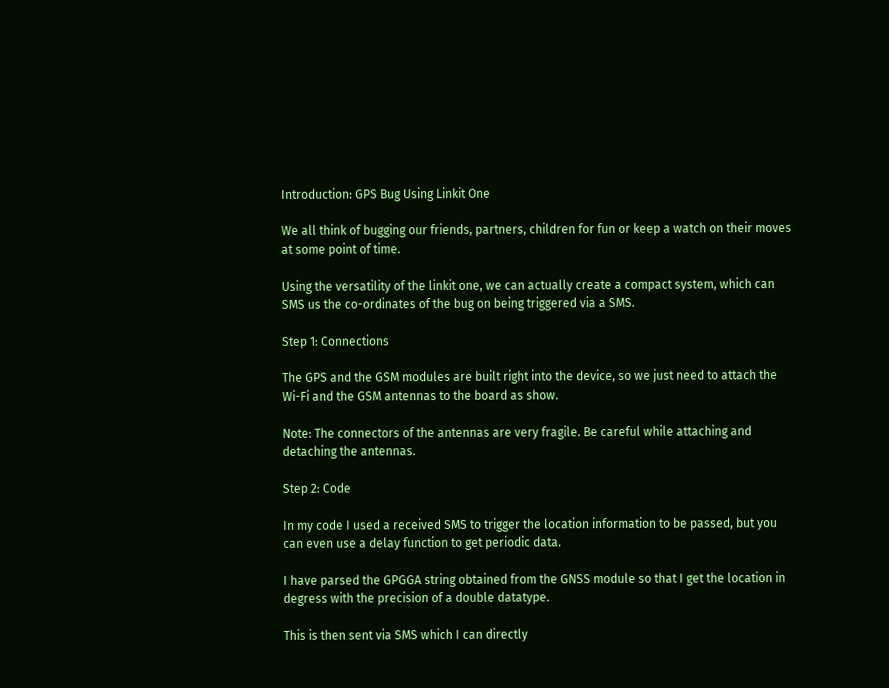Introduction: GPS Bug Using Linkit One

We all think of bugging our friends, partners, children for fun or keep a watch on their moves at some point of time.

Using the versatility of the linkit one, we can actually create a compact system, which can SMS us the co-ordinates of the bug on being triggered via a SMS.

Step 1: Connections

The GPS and the GSM modules are built right into the device, so we just need to attach the Wi-Fi and the GSM antennas to the board as show.

Note: The connectors of the antennas are very fragile. Be careful while attaching and detaching the antennas.

Step 2: Code

In my code I used a received SMS to trigger the location information to be passed, but you can even use a delay function to get periodic data.

I have parsed the GPGGA string obtained from the GNSS module so that I get the location in degress with the precision of a double datatype.

This is then sent via SMS which I can directly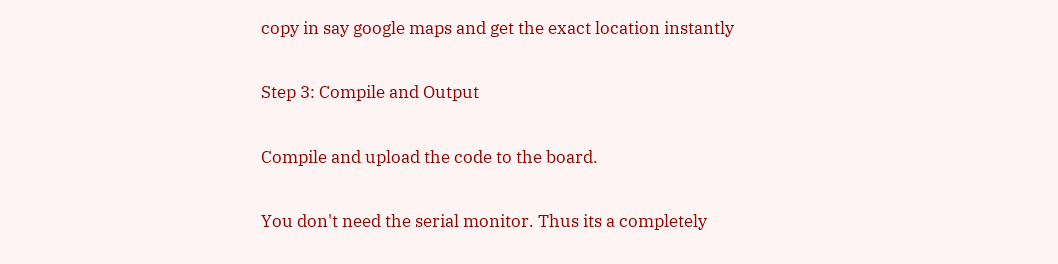copy in say google maps and get the exact location instantly

Step 3: Compile and Output

Compile and upload the code to the board.

You don't need the serial monitor. Thus its a completely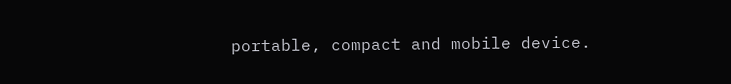portable, compact and mobile device.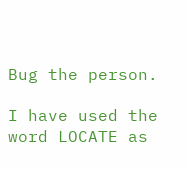Bug the person.

I have used the word LOCATE as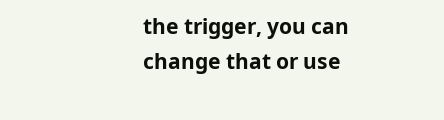the trigger, you can change that or use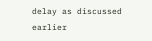delay as discussed earlier